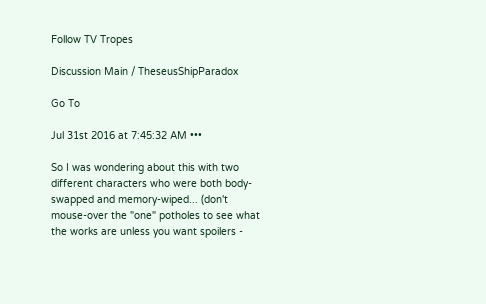Follow TV Tropes

Discussion Main / TheseusShipParadox

Go To

Jul 31st 2016 at 7:45:32 AM •••

So I was wondering about this with two different characters who were both body-swapped and memory-wiped... (don't mouse-over the "one" potholes to see what the works are unless you want spoilers -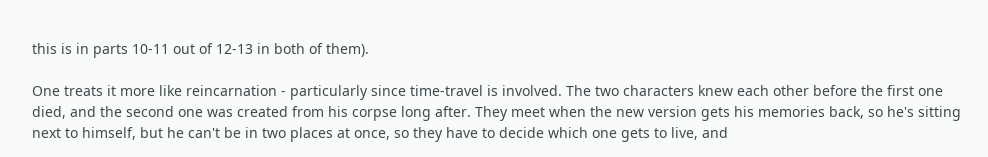this is in parts 10-11 out of 12-13 in both of them).

One treats it more like reincarnation - particularly since time-travel is involved. The two characters knew each other before the first one died, and the second one was created from his corpse long after. They meet when the new version gets his memories back, so he's sitting next to himself, but he can't be in two places at once, so they have to decide which one gets to live, and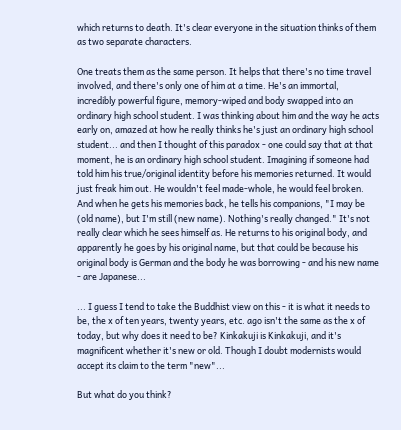which returns to death. It's clear everyone in the situation thinks of them as two separate characters.

One treats them as the same person. It helps that there's no time travel involved, and there's only one of him at a time. He's an immortal, incredibly powerful figure, memory-wiped and body swapped into an ordinary high school student. I was thinking about him and the way he acts early on, amazed at how he really thinks he's just an ordinary high school student... and then I thought of this paradox - one could say that at that moment, he is an ordinary high school student. Imagining if someone had told him his true/original identity before his memories returned. It would just freak him out. He wouldn't feel made-whole, he would feel broken. And when he gets his memories back, he tells his companions, "I may be (old name), but I'm still (new name). Nothing's really changed." It's not really clear which he sees himself as. He returns to his original body, and apparently he goes by his original name, but that could be because his original body is German and the body he was borrowing - and his new name - are Japanese...

... I guess I tend to take the Buddhist view on this - it is what it needs to be, the x of ten years, twenty years, etc. ago isn't the same as the x of today, but why does it need to be? Kinkakuji is Kinkakuji, and it's magnificent whether it's new or old. Though I doubt modernists would accept its claim to the term "new"...

But what do you think?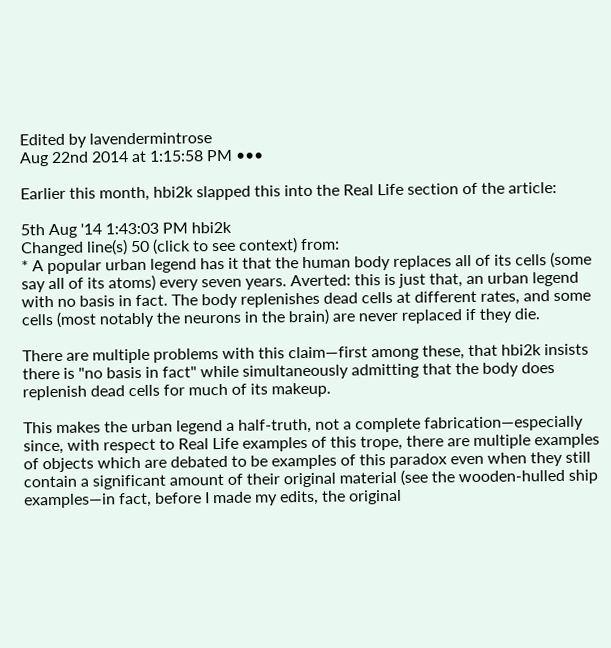Edited by lavendermintrose
Aug 22nd 2014 at 1:15:58 PM •••

Earlier this month, hbi2k slapped this into the Real Life section of the article:

5th Aug '14 1:43:03 PM hbi2k
Changed line(s) 50 (click to see context) from:
* A popular urban legend has it that the human body replaces all of its cells (some say all of its atoms) every seven years. Averted: this is just that, an urban legend with no basis in fact. The body replenishes dead cells at different rates, and some cells (most notably the neurons in the brain) are never replaced if they die.

There are multiple problems with this claim—first among these, that hbi2k insists there is "no basis in fact" while simultaneously admitting that the body does replenish dead cells for much of its makeup.

This makes the urban legend a half-truth, not a complete fabrication—especially since, with respect to Real Life examples of this trope, there are multiple examples of objects which are debated to be examples of this paradox even when they still contain a significant amount of their original material (see the wooden-hulled ship examples—in fact, before I made my edits, the original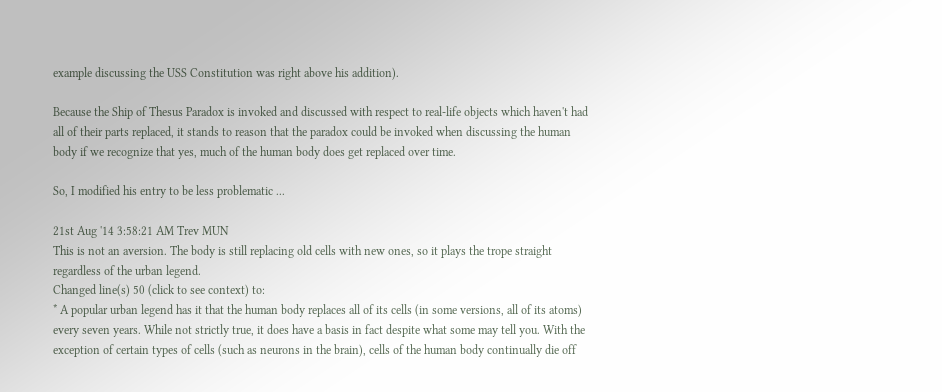example discussing the USS Constitution was right above his addition).

Because the Ship of Thesus Paradox is invoked and discussed with respect to real-life objects which haven't had all of their parts replaced, it stands to reason that the paradox could be invoked when discussing the human body if we recognize that yes, much of the human body does get replaced over time.

So, I modified his entry to be less problematic ...

21st Aug '14 3:58:21 AM Trev MUN
This is not an aversion. The body is still replacing old cells with new ones, so it plays the trope straight regardless of the urban legend.
Changed line(s) 50 (click to see context) to:
* A popular urban legend has it that the human body replaces all of its cells (in some versions, all of its atoms) every seven years. While not strictly true, it does have a basis in fact despite what some may tell you. With the exception of certain types of cells (such as neurons in the brain), cells of the human body continually die off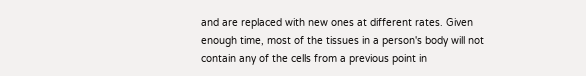and are replaced with new ones at different rates. Given enough time, most of the tissues in a person's body will not contain any of the cells from a previous point in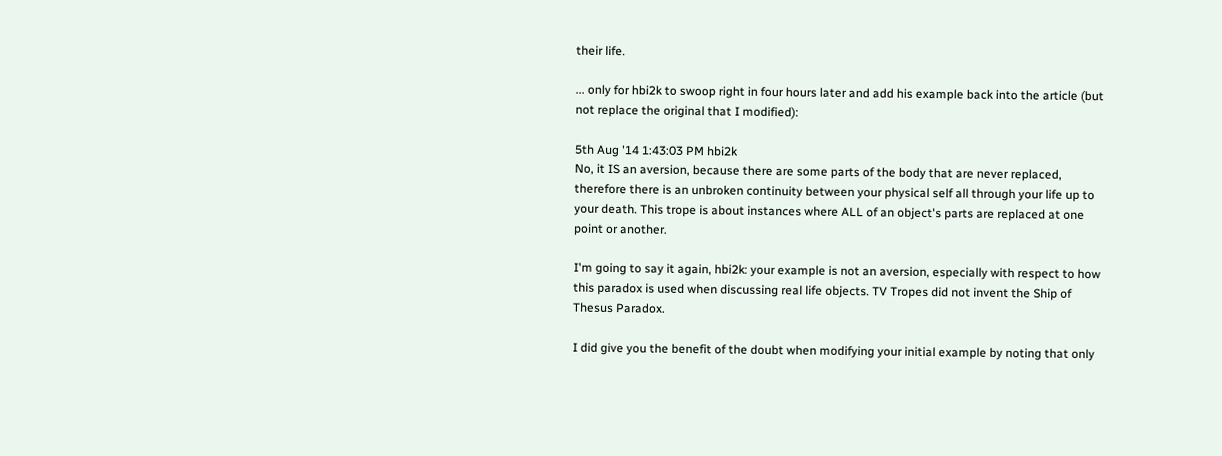their life.

... only for hbi2k to swoop right in four hours later and add his example back into the article (but not replace the original that I modified):

5th Aug '14 1:43:03 PM hbi2k
No, it IS an aversion, because there are some parts of the body that are never replaced, therefore there is an unbroken continuity between your physical self all through your life up to your death. This trope is about instances where ALL of an object's parts are replaced at one point or another.

I'm going to say it again, hbi2k: your example is not an aversion, especially with respect to how this paradox is used when discussing real life objects. TV Tropes did not invent the Ship of Thesus Paradox.

I did give you the benefit of the doubt when modifying your initial example by noting that only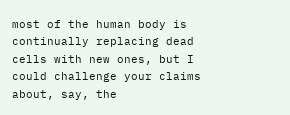most of the human body is continually replacing dead cells with new ones, but I could challenge your claims about, say, the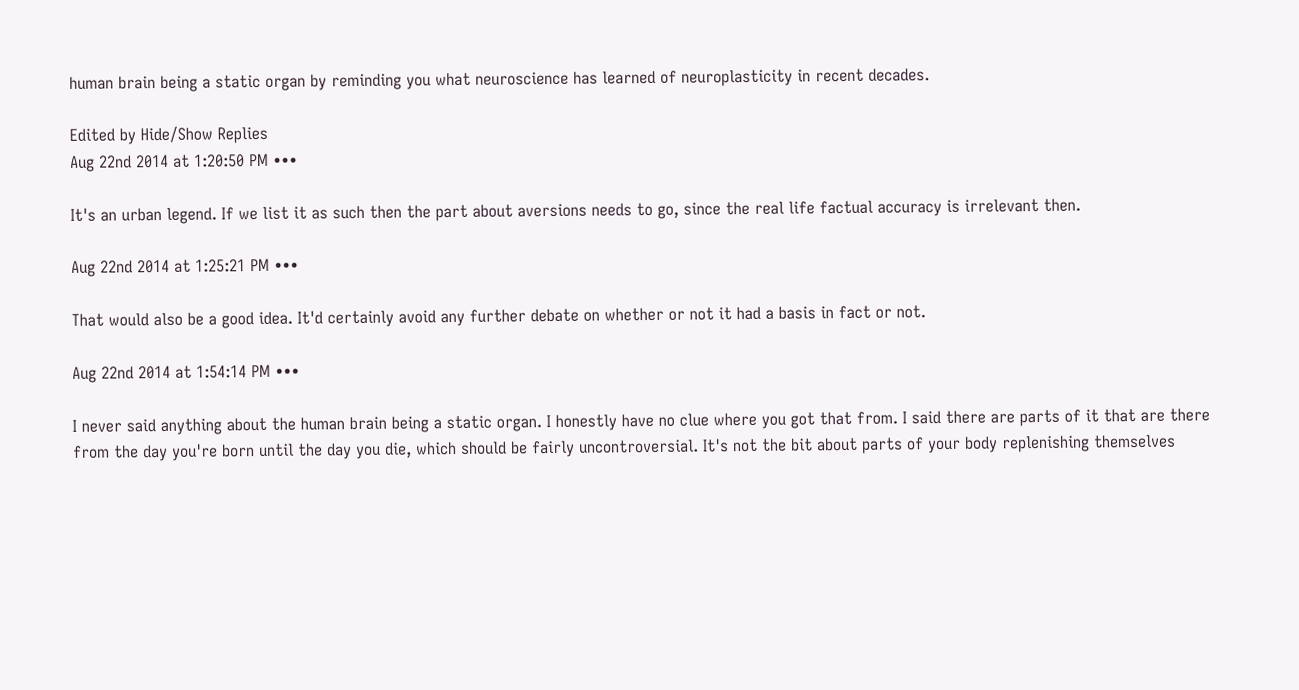human brain being a static organ by reminding you what neuroscience has learned of neuroplasticity in recent decades.

Edited by Hide/Show Replies
Aug 22nd 2014 at 1:20:50 PM •••

It's an urban legend. If we list it as such then the part about aversions needs to go, since the real life factual accuracy is irrelevant then.

Aug 22nd 2014 at 1:25:21 PM •••

That would also be a good idea. It'd certainly avoid any further debate on whether or not it had a basis in fact or not.

Aug 22nd 2014 at 1:54:14 PM •••

I never said anything about the human brain being a static organ. I honestly have no clue where you got that from. I said there are parts of it that are there from the day you're born until the day you die, which should be fairly uncontroversial. It's not the bit about parts of your body replenishing themselves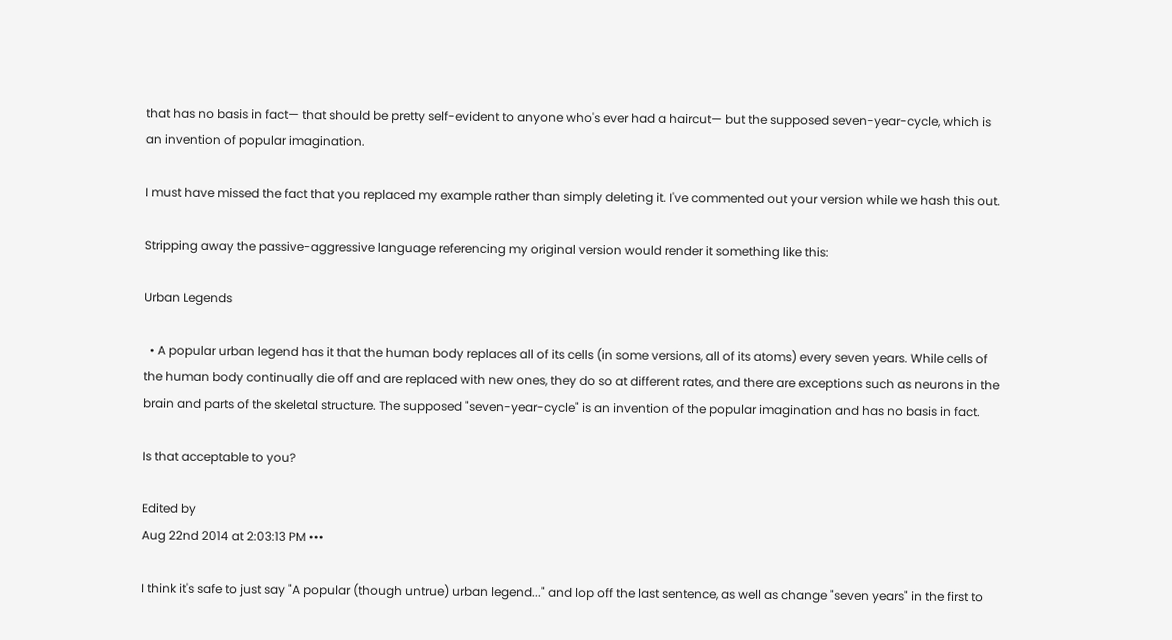that has no basis in fact— that should be pretty self-evident to anyone who's ever had a haircut— but the supposed seven-year-cycle, which is an invention of popular imagination.

I must have missed the fact that you replaced my example rather than simply deleting it. I've commented out your version while we hash this out.

Stripping away the passive-aggressive language referencing my original version would render it something like this:

Urban Legends

  • A popular urban legend has it that the human body replaces all of its cells (in some versions, all of its atoms) every seven years. While cells of the human body continually die off and are replaced with new ones, they do so at different rates, and there are exceptions such as neurons in the brain and parts of the skeletal structure. The supposed "seven-year-cycle" is an invention of the popular imagination and has no basis in fact.

Is that acceptable to you?

Edited by
Aug 22nd 2014 at 2:03:13 PM •••

I think it's safe to just say "A popular (though untrue) urban legend..." and lop off the last sentence, as well as change "seven years" in the first to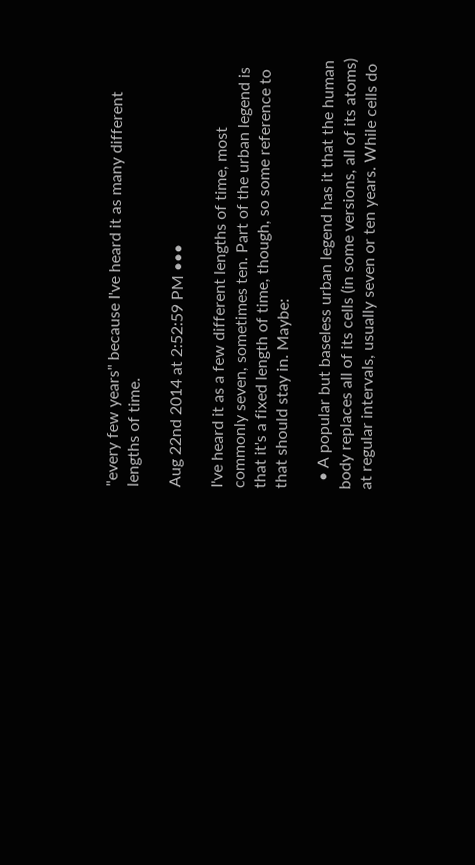"every few years" because I've heard it as many different lengths of time.

Aug 22nd 2014 at 2:52:59 PM •••

I've heard it as a few different lengths of time, most commonly seven, sometimes ten. Part of the urban legend is that it's a fixed length of time, though, so some reference to that should stay in. Maybe:

  • A popular but baseless urban legend has it that the human body replaces all of its cells (in some versions, all of its atoms) at regular intervals, usually seven or ten years. While cells do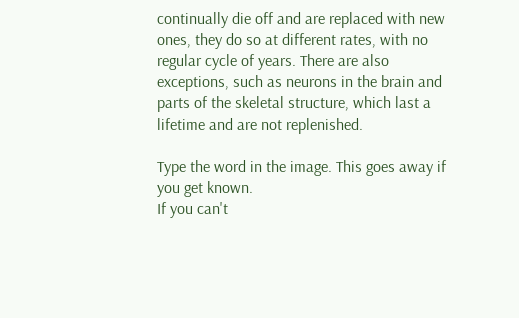continually die off and are replaced with new ones, they do so at different rates, with no regular cycle of years. There are also exceptions, such as neurons in the brain and parts of the skeletal structure, which last a lifetime and are not replenished.

Type the word in the image. This goes away if you get known.
If you can't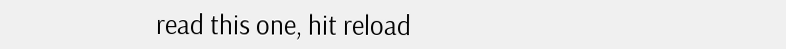read this one, hit reload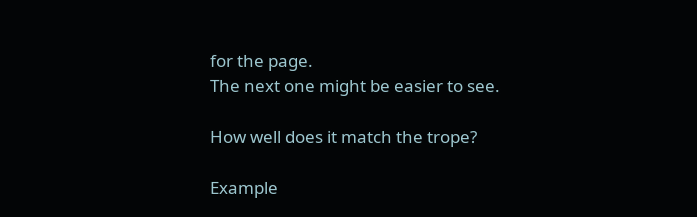for the page.
The next one might be easier to see.

How well does it match the trope?

Example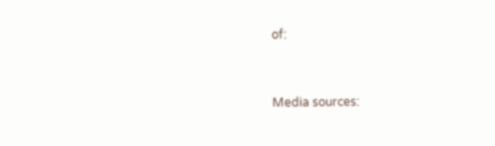of:


Media sources: